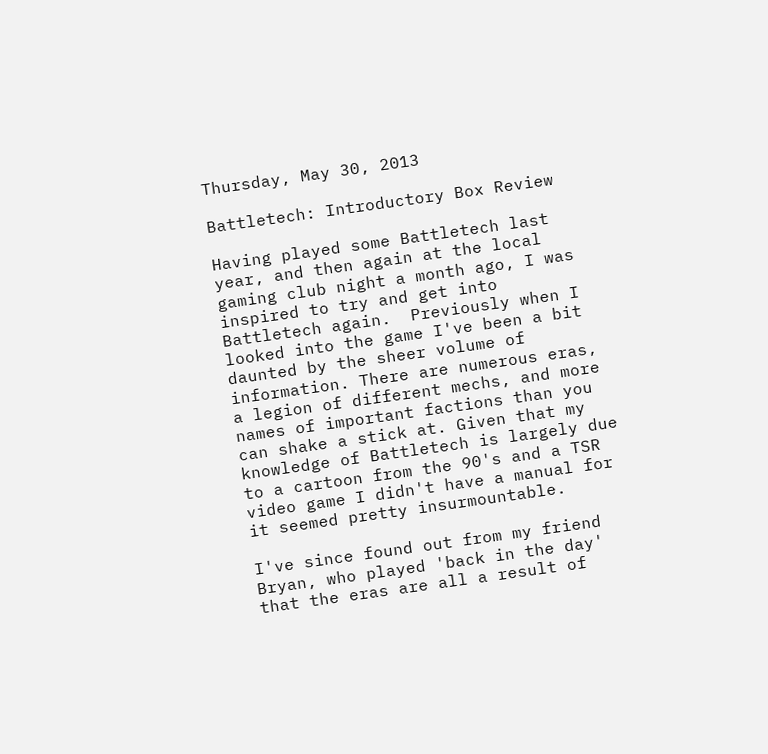Thursday, May 30, 2013

Battletech: Introductory Box Review

Having played some Battletech last year, and then again at the local gaming club night a month ago, I was inspired to try and get into Battletech again.  Previously when I looked into the game I've been a bit daunted by the sheer volume of information. There are numerous eras, a legion of different mechs, and more names of important factions than you can shake a stick at. Given that my knowledge of Battletech is largely due to a cartoon from the 90's and a TSR video game I didn't have a manual for it seemed pretty insurmountable.

I've since found out from my friend Bryan, who played 'back in the day' that the eras are all a result of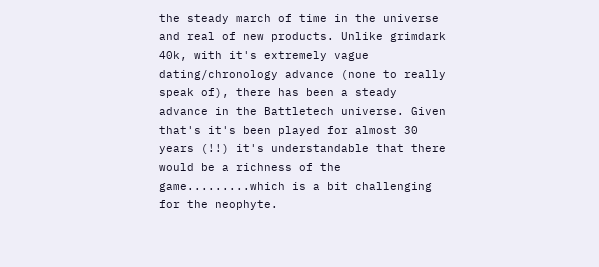the steady march of time in the universe and real of new products. Unlike grimdark 40k, with it's extremely vague dating/chronology advance (none to really speak of), there has been a steady advance in the Battletech universe. Given that's it's been played for almost 30 years (!!) it's understandable that there would be a richness of the game.........which is a bit challenging for the neophyte.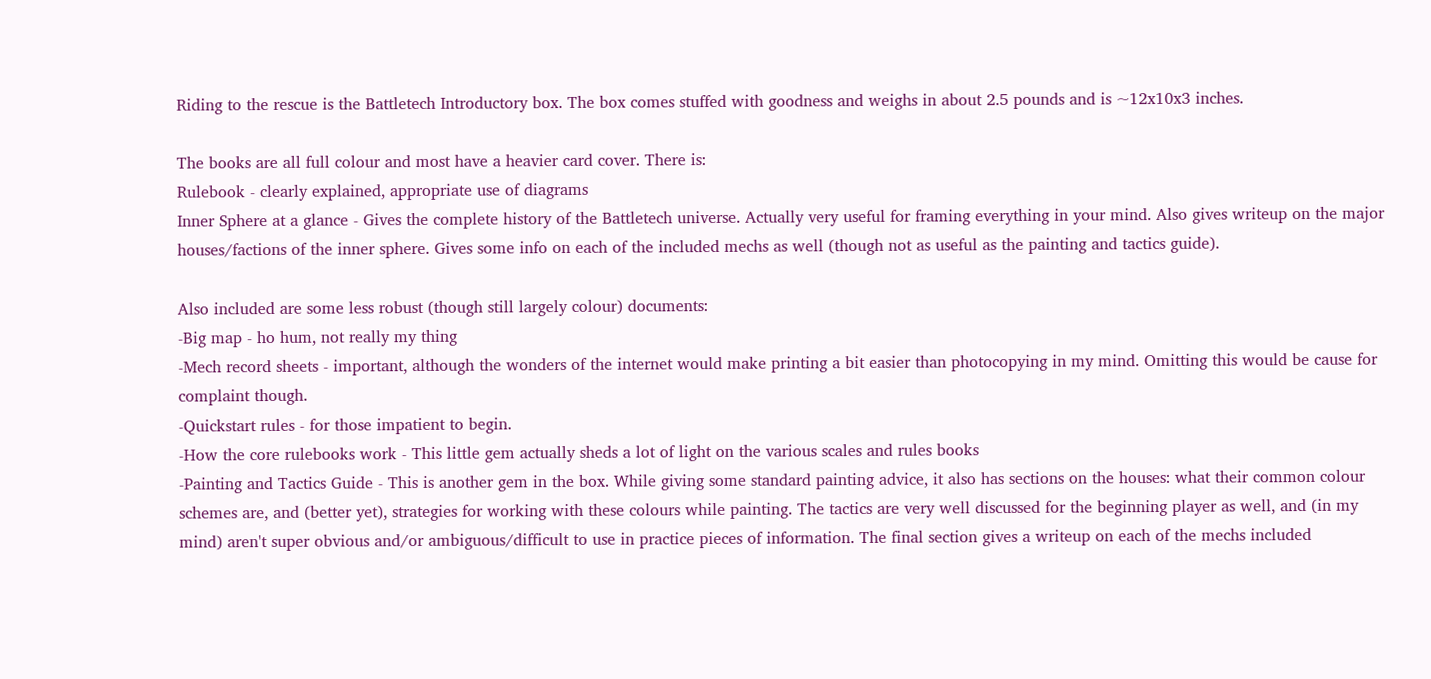Riding to the rescue is the Battletech Introductory box. The box comes stuffed with goodness and weighs in about 2.5 pounds and is ~12x10x3 inches.

The books are all full colour and most have a heavier card cover. There is:
Rulebook - clearly explained, appropriate use of diagrams
Inner Sphere at a glance - Gives the complete history of the Battletech universe. Actually very useful for framing everything in your mind. Also gives writeup on the major houses/factions of the inner sphere. Gives some info on each of the included mechs as well (though not as useful as the painting and tactics guide).

Also included are some less robust (though still largely colour) documents:
-Big map - ho hum, not really my thing
-Mech record sheets - important, although the wonders of the internet would make printing a bit easier than photocopying in my mind. Omitting this would be cause for complaint though.
-Quickstart rules - for those impatient to begin.
-How the core rulebooks work - This little gem actually sheds a lot of light on the various scales and rules books
-Painting and Tactics Guide - This is another gem in the box. While giving some standard painting advice, it also has sections on the houses: what their common colour schemes are, and (better yet), strategies for working with these colours while painting. The tactics are very well discussed for the beginning player as well, and (in my mind) aren't super obvious and/or ambiguous/difficult to use in practice pieces of information. The final section gives a writeup on each of the mechs included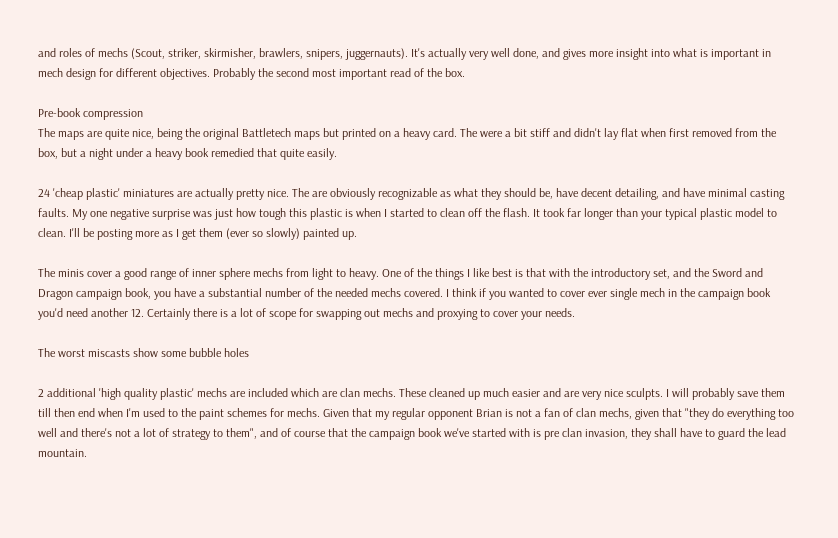and roles of mechs (Scout, striker, skirmisher, brawlers, snipers, juggernauts). It's actually very well done, and gives more insight into what is important in mech design for different objectives. Probably the second most important read of the box.

Pre-book compression
The maps are quite nice, being the original Battletech maps but printed on a heavy card. The were a bit stiff and didn't lay flat when first removed from the box, but a night under a heavy book remedied that quite easily.

24 'cheap plastic' miniatures are actually pretty nice. The are obviously recognizable as what they should be, have decent detailing, and have minimal casting faults. My one negative surprise was just how tough this plastic is when I started to clean off the flash. It took far longer than your typical plastic model to clean. I'll be posting more as I get them (ever so slowly) painted up.

The minis cover a good range of inner sphere mechs from light to heavy. One of the things I like best is that with the introductory set, and the Sword and Dragon campaign book, you have a substantial number of the needed mechs covered. I think if you wanted to cover ever single mech in the campaign book you'd need another 12. Certainly there is a lot of scope for swapping out mechs and proxying to cover your needs.

The worst miscasts show some bubble holes

2 additional 'high quality plastic' mechs are included which are clan mechs. These cleaned up much easier and are very nice sculpts. I will probably save them till then end when I'm used to the paint schemes for mechs. Given that my regular opponent Brian is not a fan of clan mechs, given that "they do everything too well and there's not a lot of strategy to them", and of course that the campaign book we've started with is pre clan invasion, they shall have to guard the lead mountain.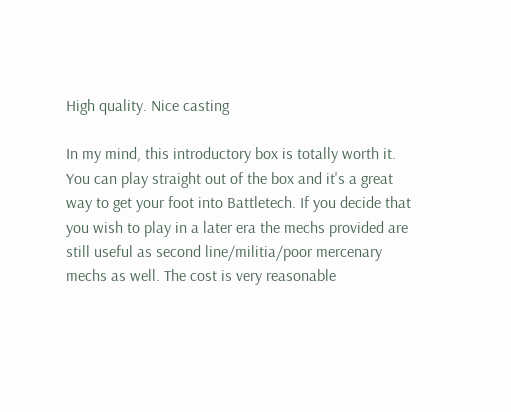High quality. Nice casting

In my mind, this introductory box is totally worth it. You can play straight out of the box and it's a great way to get your foot into Battletech. If you decide that you wish to play in a later era the mechs provided are still useful as second line/militia/poor mercenary mechs as well. The cost is very reasonable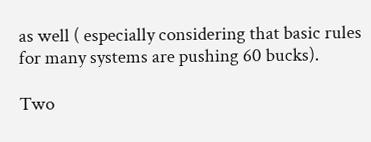as well ( especially considering that basic rules for many systems are pushing 60 bucks).

Two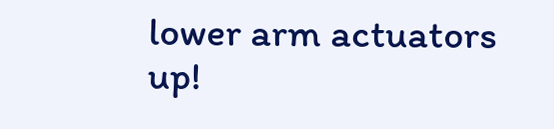lower arm actuators up!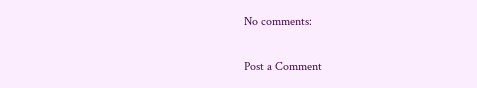No comments:

Post a Comment